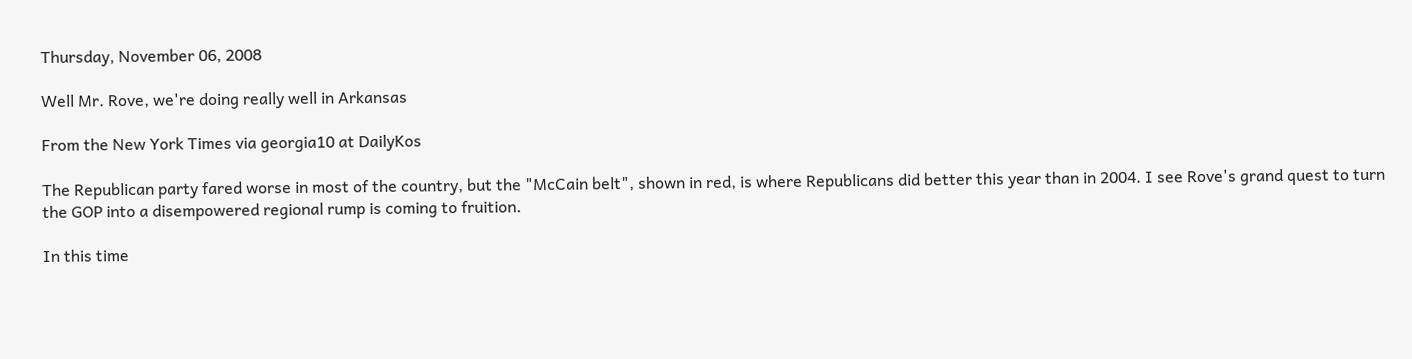Thursday, November 06, 2008

Well Mr. Rove, we're doing really well in Arkansas

From the New York Times via georgia10 at DailyKos

The Republican party fared worse in most of the country, but the "McCain belt", shown in red, is where Republicans did better this year than in 2004. I see Rove's grand quest to turn the GOP into a disempowered regional rump is coming to fruition.

In this time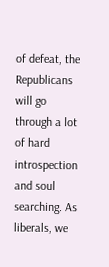of defeat, the Republicans will go through a lot of hard introspection and soul searching. As liberals, we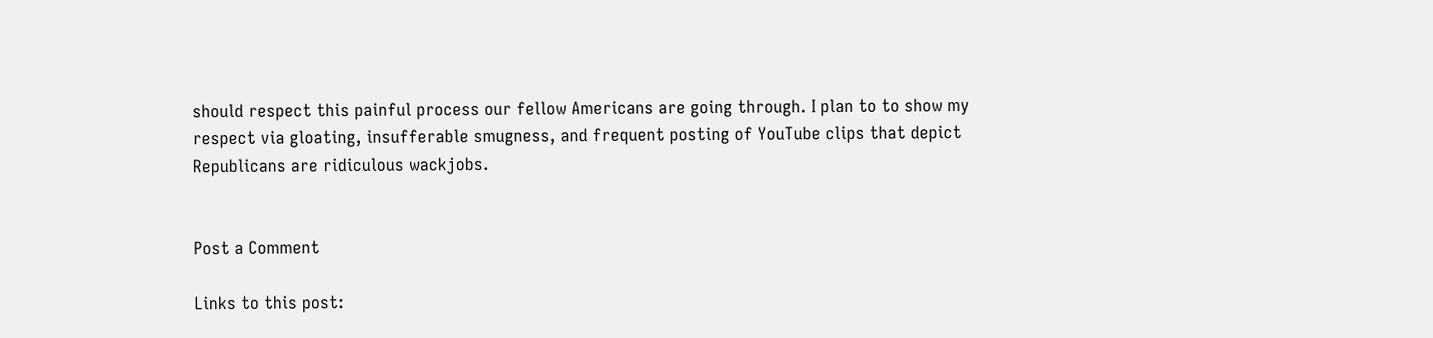should respect this painful process our fellow Americans are going through. I plan to to show my respect via gloating, insufferable smugness, and frequent posting of YouTube clips that depict Republicans are ridiculous wackjobs.


Post a Comment

Links to this post: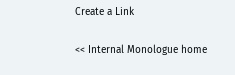Create a Link

<< Internal Monologue home